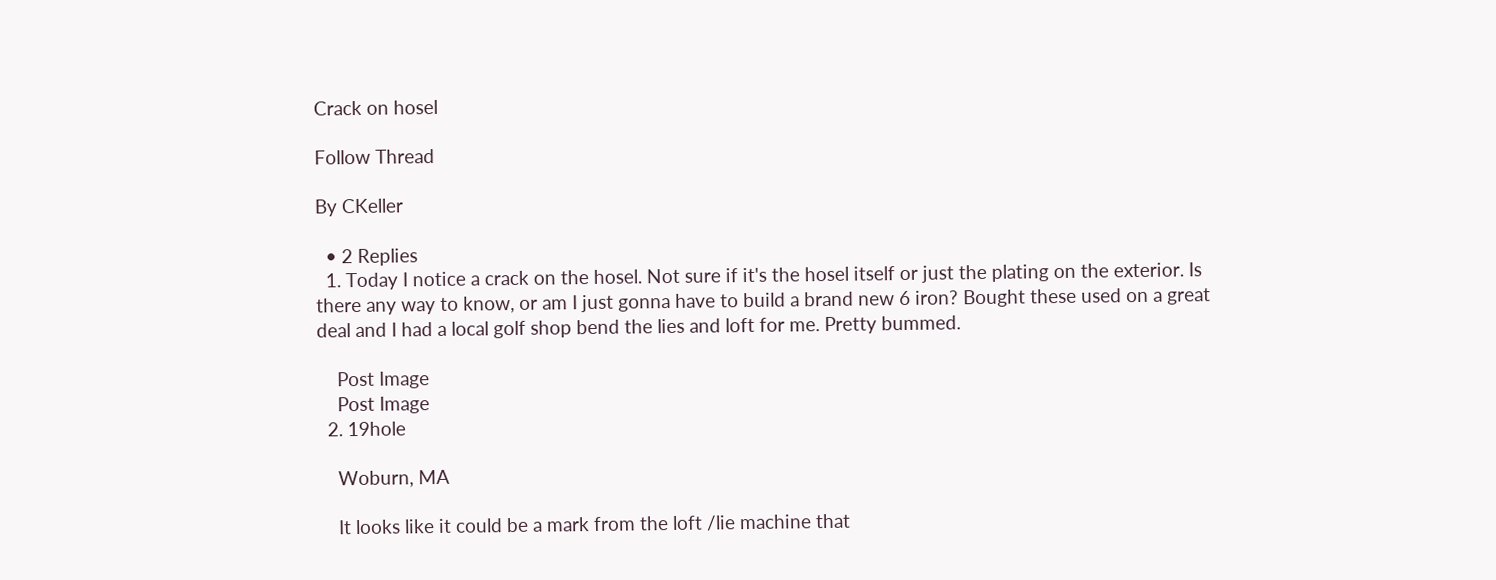Crack on hosel

Follow Thread

By CKeller

  • 2 Replies
  1. Today I notice a crack on the hosel. Not sure if it's the hosel itself or just the plating on the exterior. Is there any way to know, or am I just gonna have to build a brand new 6 iron? Bought these used on a great deal and I had a local golf shop bend the lies and loft for me. Pretty bummed.

    Post Image
    Post Image
  2. 19hole

    Woburn, MA

    It looks like it could be a mark from the loft /lie machine that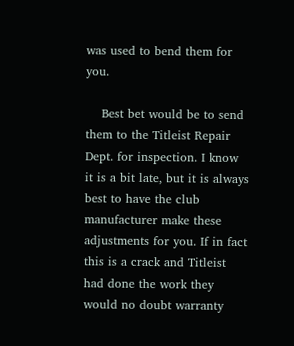was used to bend them for you.

    Best bet would be to send them to the Titleist Repair Dept. for inspection. I know it is a bit late, but it is always best to have the club manufacturer make these adjustments for you. If in fact this is a crack and Titleist had done the work they would no doubt warranty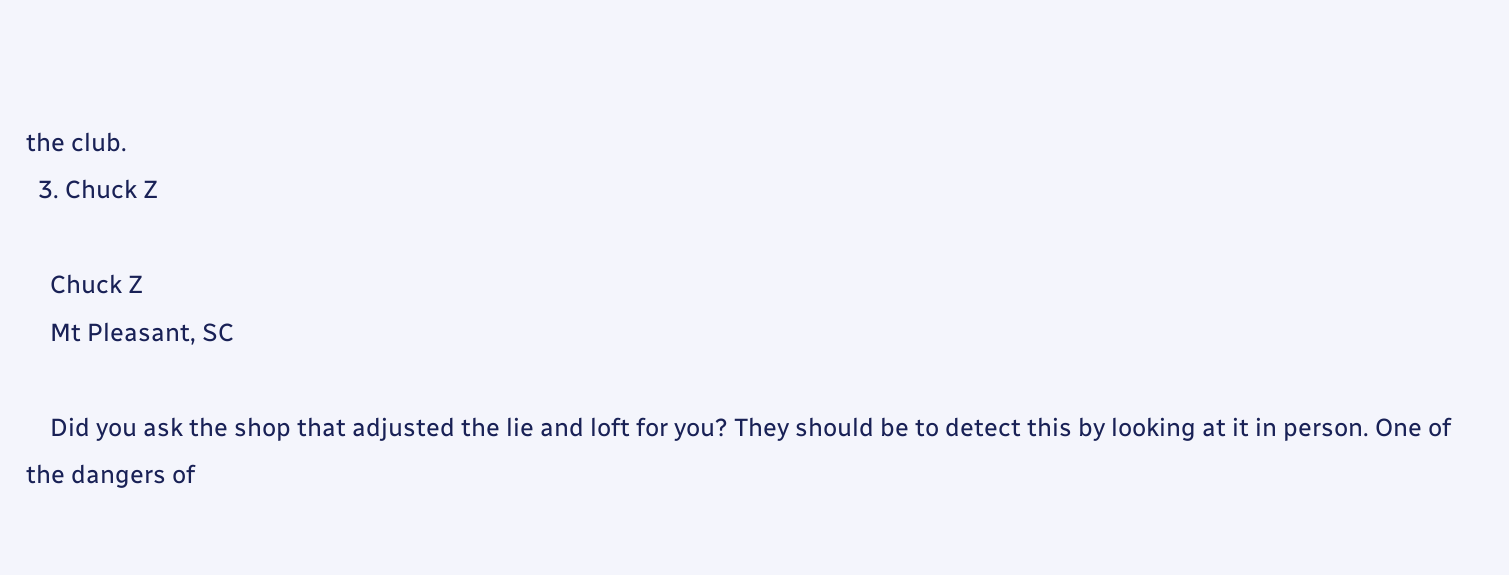the club.
  3. Chuck Z

    Chuck Z
    Mt Pleasant, SC

    Did you ask the shop that adjusted the lie and loft for you? They should be to detect this by looking at it in person. One of the dangers of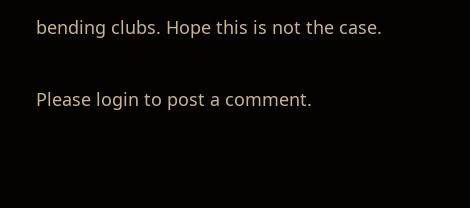bending clubs. Hope this is not the case.

Please login to post a comment.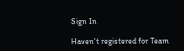Sign In

Haven't registered for Team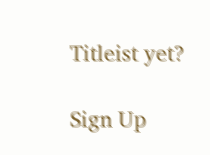Titleist yet?

Sign Up